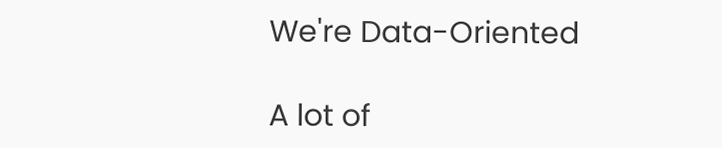We're Data-Oriented

A lot of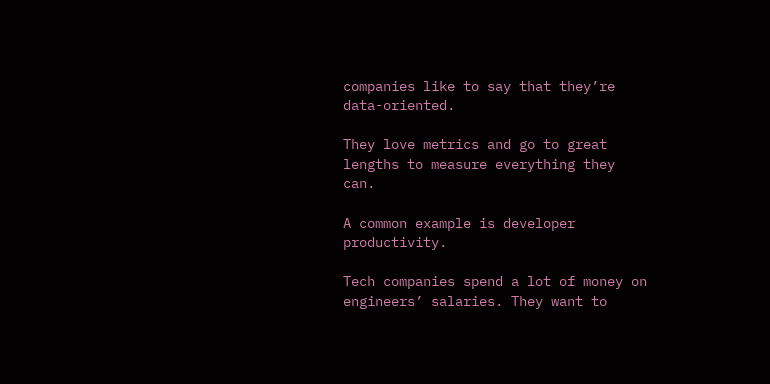companies like to say that they’re data-oriented.

They love metrics and go to great lengths to measure everything they can.

A common example is developer productivity.

Tech companies spend a lot of money on engineers’ salaries. They want to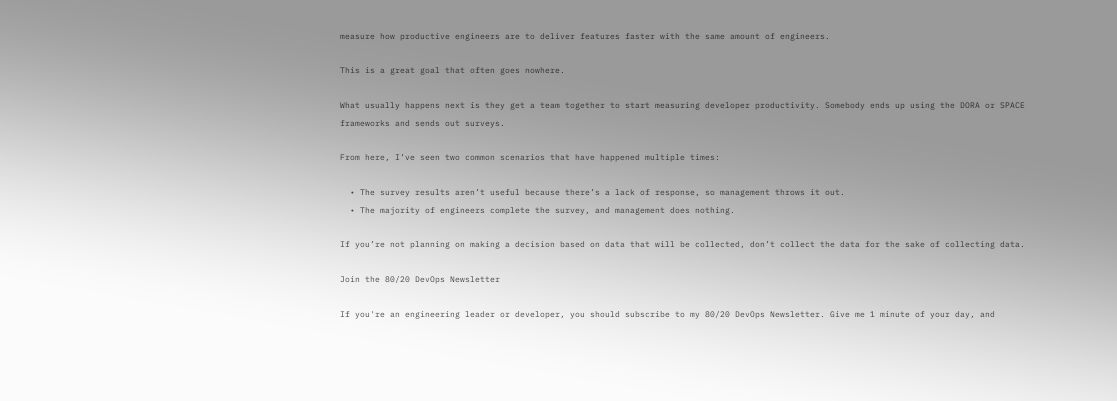measure how productive engineers are to deliver features faster with the same amount of engineers.

This is a great goal that often goes nowhere.

What usually happens next is they get a team together to start measuring developer productivity. Somebody ends up using the DORA or SPACE frameworks and sends out surveys.

From here, I’ve seen two common scenarios that have happened multiple times:

  • The survey results aren’t useful because there’s a lack of response, so management throws it out.
  • The majority of engineers complete the survey, and management does nothing.

If you’re not planning on making a decision based on data that will be collected, don’t collect the data for the sake of collecting data.

Join the 80/20 DevOps Newsletter

If you're an engineering leader or developer, you should subscribe to my 80/20 DevOps Newsletter. Give me 1 minute of your day, and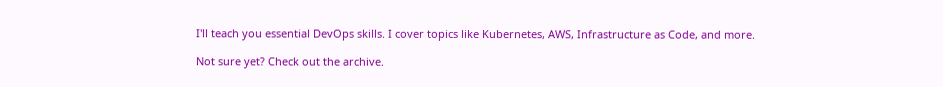I'll teach you essential DevOps skills. I cover topics like Kubernetes, AWS, Infrastructure as Code, and more.

Not sure yet? Check out the archive.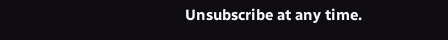Unsubscribe at any time.